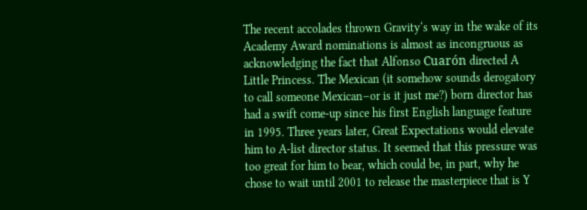The recent accolades thrown Gravity‘s way in the wake of its Academy Award nominations is almost as incongruous as acknowledging the fact that Alfonso Cuarón directed A Little Princess. The Mexican (it somehow sounds derogatory to call someone Mexican–or is it just me?) born director has had a swift come-up since his first English language feature in 1995. Three years later, Great Expectations would elevate him to A-list director status. It seemed that this pressure was too great for him to bear, which could be, in part, why he chose to wait until 2001 to release the masterpiece that is Y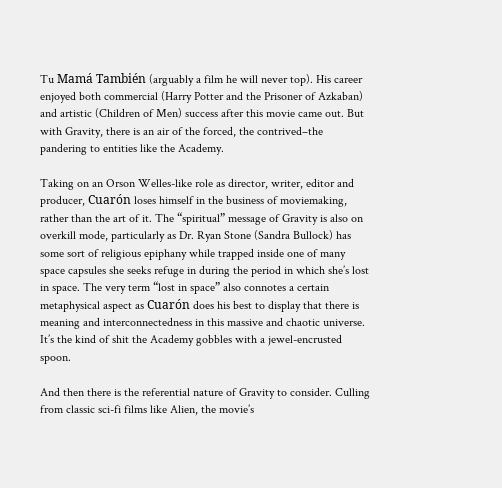Tu Mamá También (arguably a film he will never top). His career enjoyed both commercial (Harry Potter and the Prisoner of Azkaban) and artistic (Children of Men) success after this movie came out. But with Gravity, there is an air of the forced, the contrived–the pandering to entities like the Academy.

Taking on an Orson Welles-like role as director, writer, editor and producer, Cuarón loses himself in the business of moviemaking, rather than the art of it. The “spiritual” message of Gravity is also on overkill mode, particularly as Dr. Ryan Stone (Sandra Bullock) has some sort of religious epiphany while trapped inside one of many space capsules she seeks refuge in during the period in which she’s lost in space. The very term “lost in space” also connotes a certain metaphysical aspect as Cuarón does his best to display that there is meaning and interconnectedness in this massive and chaotic universe. It’s the kind of shit the Academy gobbles with a jewel-encrusted spoon.

And then there is the referential nature of Gravity to consider. Culling from classic sci-fi films like Alien, the movie’s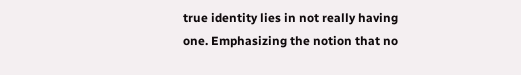true identity lies in not really having one. Emphasizing the notion that no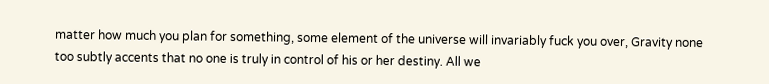matter how much you plan for something, some element of the universe will invariably fuck you over, Gravity none too subtly accents that no one is truly in control of his or her destiny. All we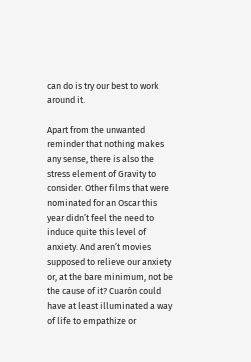can do is try our best to work around it.

Apart from the unwanted reminder that nothing makes any sense, there is also the stress element of Gravity to consider. Other films that were nominated for an Oscar this year didn’t feel the need to induce quite this level of anxiety. And aren’t movies supposed to relieve our anxiety or, at the bare minimum, not be the cause of it? Cuarón could have at least illuminated a way of life to empathize or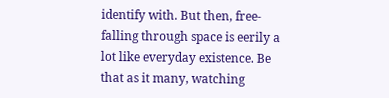identify with. But then, free-falling through space is eerily a lot like everyday existence. Be that as it many, watching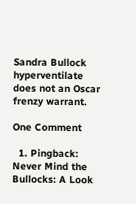Sandra Bullock hyperventilate does not an Oscar frenzy warrant.

One Comment

  1. Pingback: Never Mind the Bullocks: A Look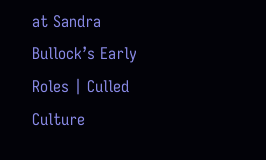at Sandra Bullock’s Early Roles | Culled Culture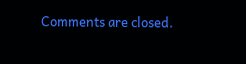Comments are closed.